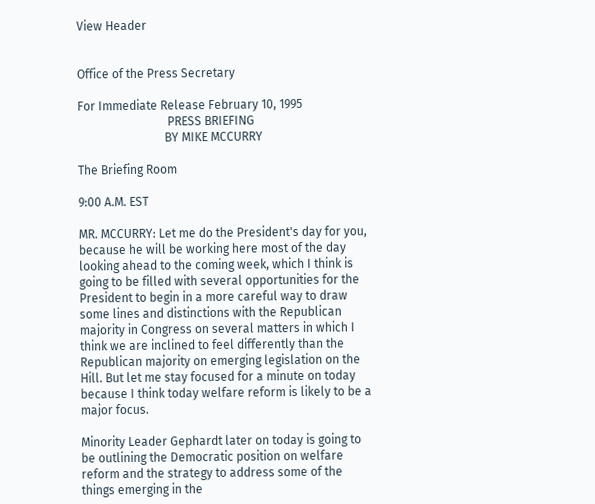View Header


Office of the Press Secretary

For Immediate Release February 10, 1995
                              PRESS BRIEFING
                             BY MIKE MCCURRY

The Briefing Room

9:00 A.M. EST

MR. MCCURRY: Let me do the President's day for you, because he will be working here most of the day looking ahead to the coming week, which I think is going to be filled with several opportunities for the President to begin in a more careful way to draw some lines and distinctions with the Republican majority in Congress on several matters in which I think we are inclined to feel differently than the Republican majority on emerging legislation on the Hill. But let me stay focused for a minute on today because I think today welfare reform is likely to be a major focus.

Minority Leader Gephardt later on today is going to be outlining the Democratic position on welfare reform and the strategy to address some of the things emerging in the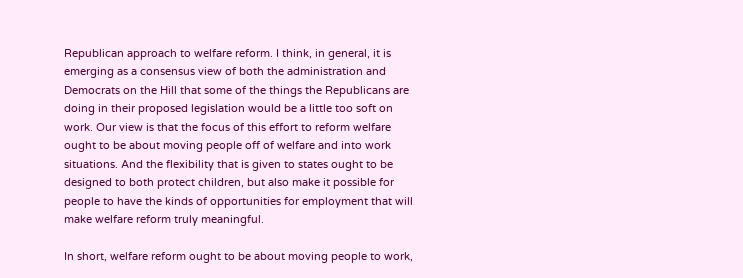Republican approach to welfare reform. I think, in general, it is emerging as a consensus view of both the administration and Democrats on the Hill that some of the things the Republicans are doing in their proposed legislation would be a little too soft on work. Our view is that the focus of this effort to reform welfare ought to be about moving people off of welfare and into work situations. And the flexibility that is given to states ought to be designed to both protect children, but also make it possible for people to have the kinds of opportunities for employment that will make welfare reform truly meaningful.

In short, welfare reform ought to be about moving people to work,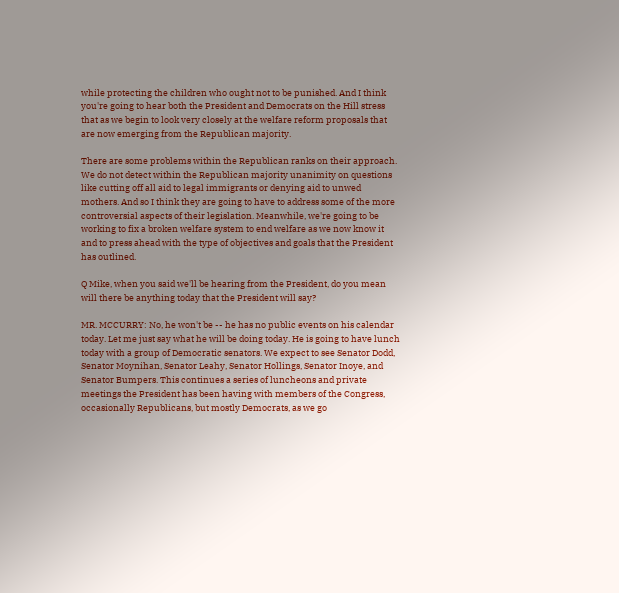while protecting the children who ought not to be punished. And I think you're going to hear both the President and Democrats on the Hill stress that as we begin to look very closely at the welfare reform proposals that are now emerging from the Republican majority.

There are some problems within the Republican ranks on their approach. We do not detect within the Republican majority unanimity on questions like cutting off all aid to legal immigrants or denying aid to unwed mothers. And so I think they are going to have to address some of the more controversial aspects of their legislation. Meanwhile, we're going to be working to fix a broken welfare system to end welfare as we now know it and to press ahead with the type of objectives and goals that the President has outlined.

Q Mike, when you said we'll be hearing from the President, do you mean will there be anything today that the President will say?

MR. MCCURRY: No, he won't be -- he has no public events on his calendar today. Let me just say what he will be doing today. He is going to have lunch today with a group of Democratic senators. We expect to see Senator Dodd, Senator Moynihan, Senator Leahy, Senator Hollings, Senator Inoye, and Senator Bumpers. This continues a series of luncheons and private meetings the President has been having with members of the Congress, occasionally Republicans, but mostly Democrats, as we go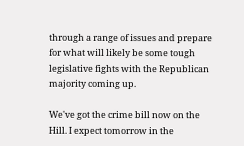through a range of issues and prepare for what will likely be some tough legislative fights with the Republican majority coming up.

We've got the crime bill now on the Hill. I expect tomorrow in the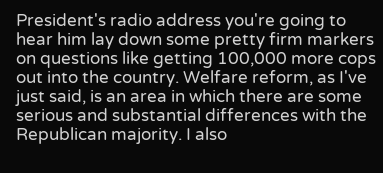President's radio address you're going to hear him lay down some pretty firm markers on questions like getting 100,000 more cops out into the country. Welfare reform, as I've just said, is an area in which there are some serious and substantial differences with the Republican majority. I also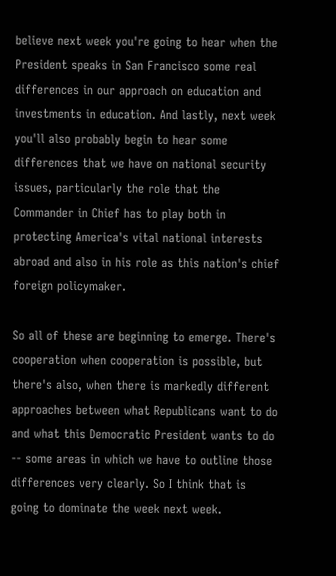believe next week you're going to hear when the President speaks in San Francisco some real differences in our approach on education and investments in education. And lastly, next week you'll also probably begin to hear some differences that we have on national security issues, particularly the role that the Commander in Chief has to play both in protecting America's vital national interests abroad and also in his role as this nation's chief foreign policymaker.

So all of these are beginning to emerge. There's cooperation when cooperation is possible, but there's also, when there is markedly different approaches between what Republicans want to do and what this Democratic President wants to do -- some areas in which we have to outline those differences very clearly. So I think that is going to dominate the week next week.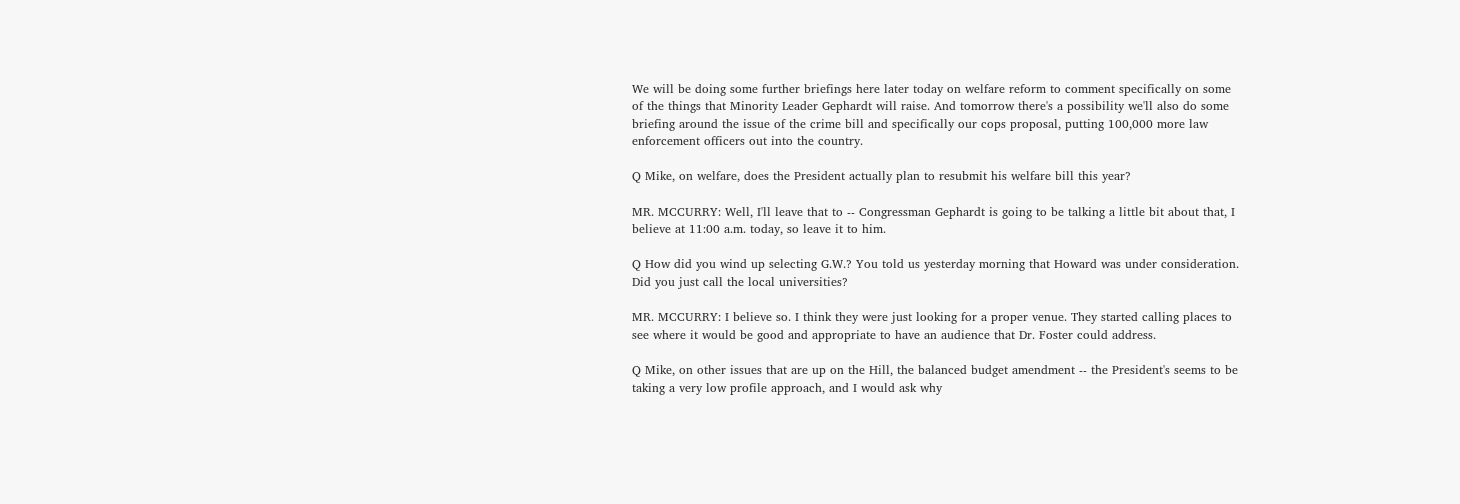We will be doing some further briefings here later today on welfare reform to comment specifically on some of the things that Minority Leader Gephardt will raise. And tomorrow there's a possibility we'll also do some briefing around the issue of the crime bill and specifically our cops proposal, putting 100,000 more law enforcement officers out into the country.

Q Mike, on welfare, does the President actually plan to resubmit his welfare bill this year?

MR. MCCURRY: Well, I'll leave that to -- Congressman Gephardt is going to be talking a little bit about that, I believe at 11:00 a.m. today, so leave it to him.

Q How did you wind up selecting G.W.? You told us yesterday morning that Howard was under consideration. Did you just call the local universities?

MR. MCCURRY: I believe so. I think they were just looking for a proper venue. They started calling places to see where it would be good and appropriate to have an audience that Dr. Foster could address.

Q Mike, on other issues that are up on the Hill, the balanced budget amendment -- the President's seems to be taking a very low profile approach, and I would ask why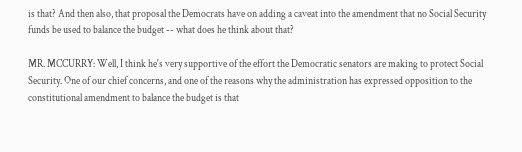is that? And then also, that proposal the Democrats have on adding a caveat into the amendment that no Social Security funds be used to balance the budget -- what does he think about that?

MR. MCCURRY: Well, I think he's very supportive of the effort the Democratic senators are making to protect Social Security. One of our chief concerns, and one of the reasons why the administration has expressed opposition to the constitutional amendment to balance the budget is that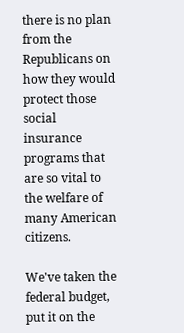there is no plan from the Republicans on how they would protect those social insurance programs that are so vital to the welfare of many American citizens.

We've taken the federal budget, put it on the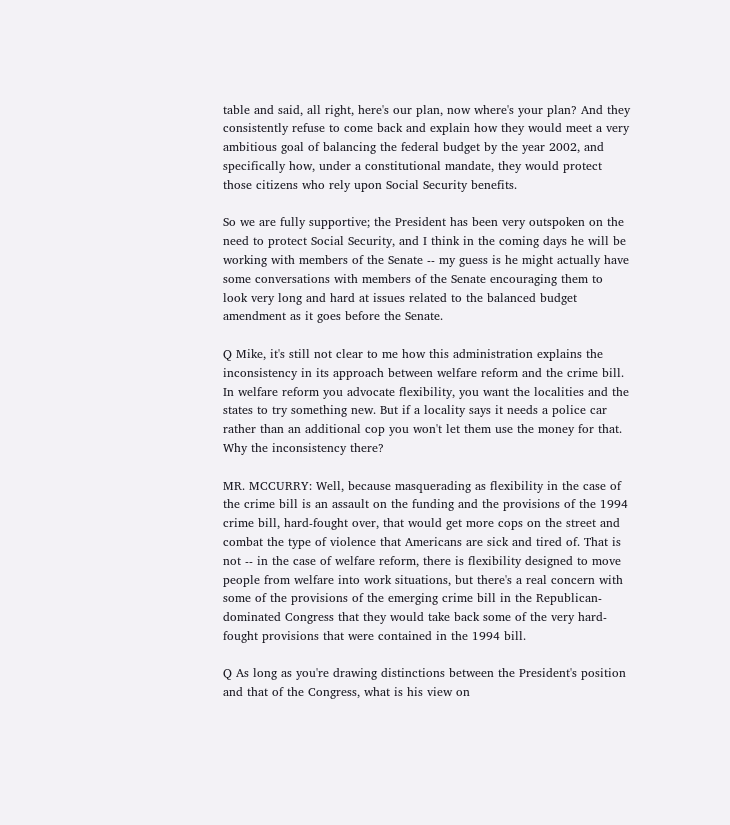table and said, all right, here's our plan, now where's your plan? And they consistently refuse to come back and explain how they would meet a very ambitious goal of balancing the federal budget by the year 2002, and specifically how, under a constitutional mandate, they would protect those citizens who rely upon Social Security benefits.

So we are fully supportive; the President has been very outspoken on the need to protect Social Security, and I think in the coming days he will be working with members of the Senate -- my guess is he might actually have some conversations with members of the Senate encouraging them to look very long and hard at issues related to the balanced budget amendment as it goes before the Senate.

Q Mike, it's still not clear to me how this administration explains the inconsistency in its approach between welfare reform and the crime bill. In welfare reform you advocate flexibility, you want the localities and the states to try something new. But if a locality says it needs a police car rather than an additional cop you won't let them use the money for that. Why the inconsistency there?

MR. MCCURRY: Well, because masquerading as flexibility in the case of the crime bill is an assault on the funding and the provisions of the 1994 crime bill, hard-fought over, that would get more cops on the street and combat the type of violence that Americans are sick and tired of. That is not -- in the case of welfare reform, there is flexibility designed to move people from welfare into work situations, but there's a real concern with some of the provisions of the emerging crime bill in the Republican-dominated Congress that they would take back some of the very hard-fought provisions that were contained in the 1994 bill.

Q As long as you're drawing distinctions between the President's position and that of the Congress, what is his view on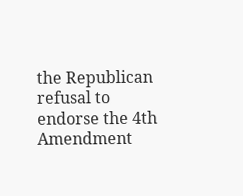the Republican refusal to endorse the 4th Amendment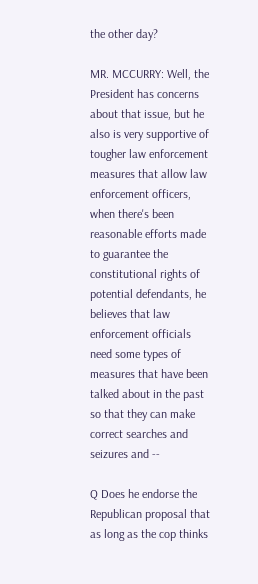the other day?

MR. MCCURRY: Well, the President has concerns about that issue, but he also is very supportive of tougher law enforcement measures that allow law enforcement officers, when there's been reasonable efforts made to guarantee the constitutional rights of potential defendants, he believes that law enforcement officials need some types of measures that have been talked about in the past so that they can make correct searches and seizures and --

Q Does he endorse the Republican proposal that as long as the cop thinks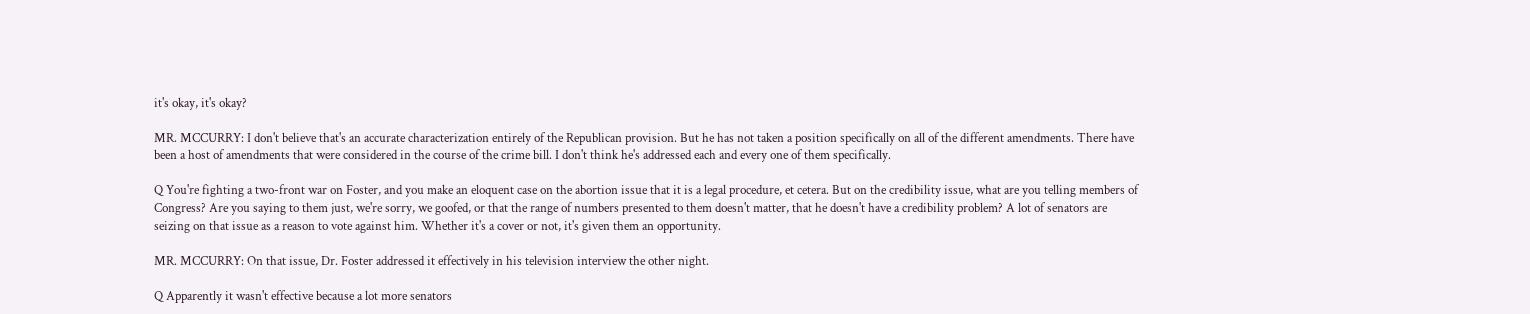it's okay, it's okay?

MR. MCCURRY: I don't believe that's an accurate characterization entirely of the Republican provision. But he has not taken a position specifically on all of the different amendments. There have been a host of amendments that were considered in the course of the crime bill. I don't think he's addressed each and every one of them specifically.

Q You're fighting a two-front war on Foster, and you make an eloquent case on the abortion issue that it is a legal procedure, et cetera. But on the credibility issue, what are you telling members of Congress? Are you saying to them just, we're sorry, we goofed, or that the range of numbers presented to them doesn't matter, that he doesn't have a credibility problem? A lot of senators are seizing on that issue as a reason to vote against him. Whether it's a cover or not, it's given them an opportunity.

MR. MCCURRY: On that issue, Dr. Foster addressed it effectively in his television interview the other night.

Q Apparently it wasn't effective because a lot more senators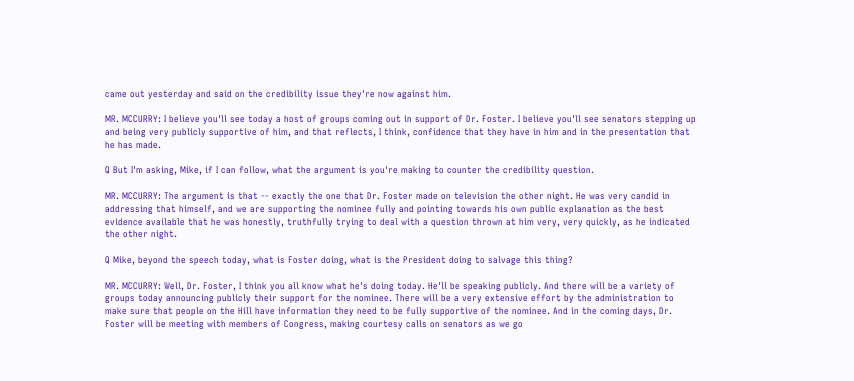came out yesterday and said on the credibility issue they're now against him.

MR. MCCURRY: I believe you'll see today a host of groups coming out in support of Dr. Foster. I believe you'll see senators stepping up and being very publicly supportive of him, and that reflects, I think, confidence that they have in him and in the presentation that he has made.

Q But I'm asking, Mike, if I can follow, what the argument is you're making to counter the credibility question.

MR. MCCURRY: The argument is that -- exactly the one that Dr. Foster made on television the other night. He was very candid in addressing that himself, and we are supporting the nominee fully and pointing towards his own public explanation as the best evidence available that he was honestly, truthfully trying to deal with a question thrown at him very, very quickly, as he indicated the other night.

Q Mike, beyond the speech today, what is Foster doing, what is the President doing to salvage this thing?

MR. MCCURRY: Well, Dr. Foster, I think you all know what he's doing today. He'll be speaking publicly. And there will be a variety of groups today announcing publicly their support for the nominee. There will be a very extensive effort by the administration to make sure that people on the Hill have information they need to be fully supportive of the nominee. And in the coming days, Dr. Foster will be meeting with members of Congress, making courtesy calls on senators as we go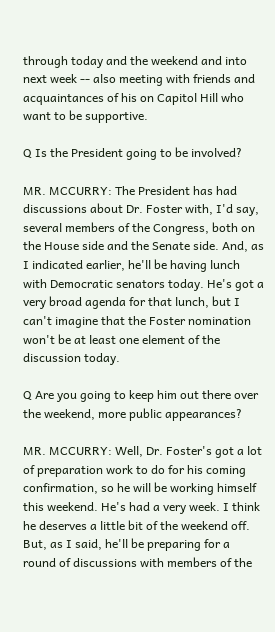through today and the weekend and into next week -- also meeting with friends and acquaintances of his on Capitol Hill who want to be supportive.

Q Is the President going to be involved?

MR. MCCURRY: The President has had discussions about Dr. Foster with, I'd say, several members of the Congress, both on the House side and the Senate side. And, as I indicated earlier, he'll be having lunch with Democratic senators today. He's got a very broad agenda for that lunch, but I can't imagine that the Foster nomination won't be at least one element of the discussion today.

Q Are you going to keep him out there over the weekend, more public appearances?

MR. MCCURRY: Well, Dr. Foster's got a lot of preparation work to do for his coming confirmation, so he will be working himself this weekend. He's had a very week. I think he deserves a little bit of the weekend off. But, as I said, he'll be preparing for a round of discussions with members of the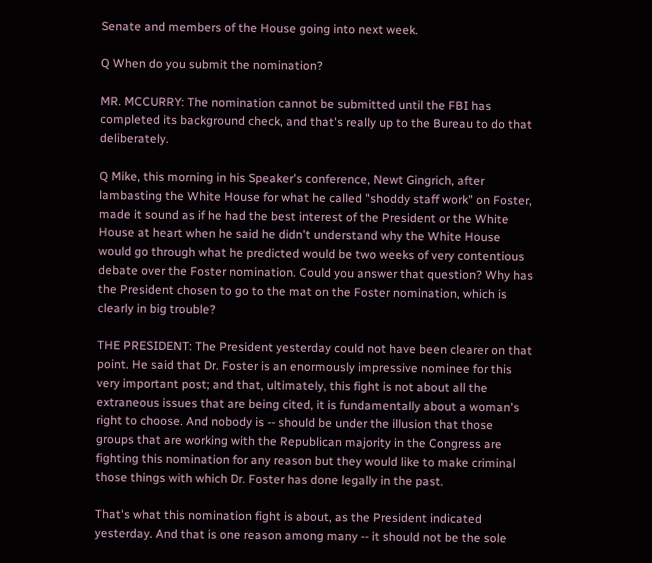Senate and members of the House going into next week.

Q When do you submit the nomination?

MR. MCCURRY: The nomination cannot be submitted until the FBI has completed its background check, and that's really up to the Bureau to do that deliberately.

Q Mike, this morning in his Speaker's conference, Newt Gingrich, after lambasting the White House for what he called "shoddy staff work" on Foster, made it sound as if he had the best interest of the President or the White House at heart when he said he didn't understand why the White House would go through what he predicted would be two weeks of very contentious debate over the Foster nomination. Could you answer that question? Why has the President chosen to go to the mat on the Foster nomination, which is clearly in big trouble?

THE PRESIDENT: The President yesterday could not have been clearer on that point. He said that Dr. Foster is an enormously impressive nominee for this very important post; and that, ultimately, this fight is not about all the extraneous issues that are being cited, it is fundamentally about a woman's right to choose. And nobody is -- should be under the illusion that those groups that are working with the Republican majority in the Congress are fighting this nomination for any reason but they would like to make criminal those things with which Dr. Foster has done legally in the past.

That's what this nomination fight is about, as the President indicated yesterday. And that is one reason among many -- it should not be the sole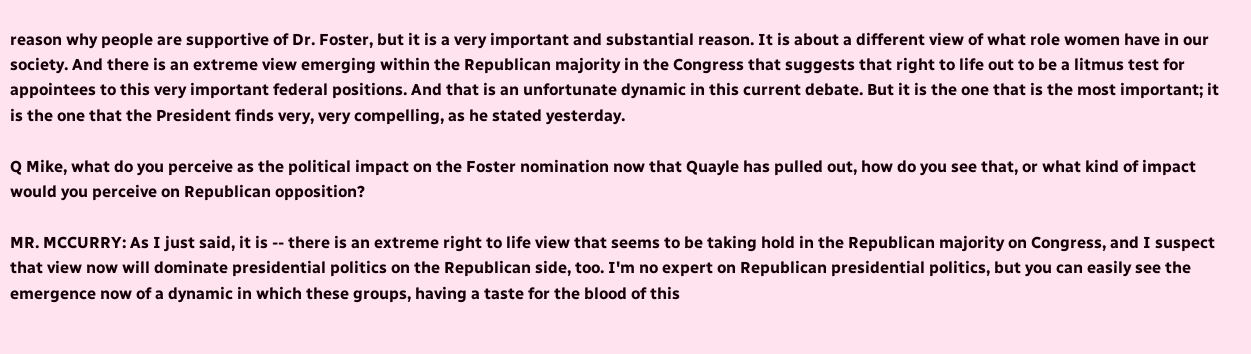reason why people are supportive of Dr. Foster, but it is a very important and substantial reason. It is about a different view of what role women have in our society. And there is an extreme view emerging within the Republican majority in the Congress that suggests that right to life out to be a litmus test for appointees to this very important federal positions. And that is an unfortunate dynamic in this current debate. But it is the one that is the most important; it is the one that the President finds very, very compelling, as he stated yesterday.

Q Mike, what do you perceive as the political impact on the Foster nomination now that Quayle has pulled out, how do you see that, or what kind of impact would you perceive on Republican opposition?

MR. MCCURRY: As I just said, it is -- there is an extreme right to life view that seems to be taking hold in the Republican majority on Congress, and I suspect that view now will dominate presidential politics on the Republican side, too. I'm no expert on Republican presidential politics, but you can easily see the emergence now of a dynamic in which these groups, having a taste for the blood of this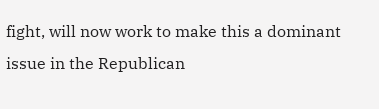fight, will now work to make this a dominant issue in the Republican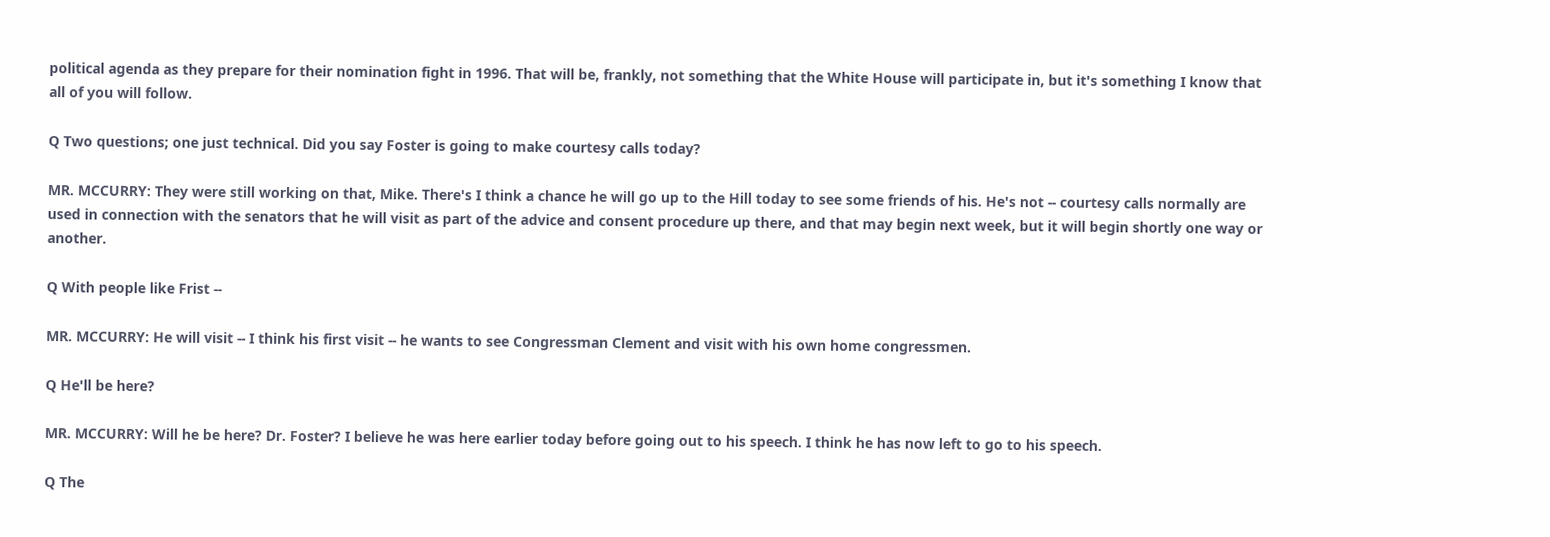political agenda as they prepare for their nomination fight in 1996. That will be, frankly, not something that the White House will participate in, but it's something I know that all of you will follow.

Q Two questions; one just technical. Did you say Foster is going to make courtesy calls today?

MR. MCCURRY: They were still working on that, Mike. There's I think a chance he will go up to the Hill today to see some friends of his. He's not -- courtesy calls normally are used in connection with the senators that he will visit as part of the advice and consent procedure up there, and that may begin next week, but it will begin shortly one way or another.

Q With people like Frist --

MR. MCCURRY: He will visit -- I think his first visit -- he wants to see Congressman Clement and visit with his own home congressmen.

Q He'll be here?

MR. MCCURRY: Will he be here? Dr. Foster? I believe he was here earlier today before going out to his speech. I think he has now left to go to his speech.

Q The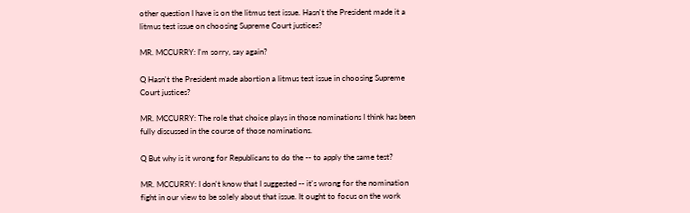other question I have is on the litmus test issue. Hasn't the President made it a litmus test issue on choosing Supreme Court justices?

MR. MCCURRY: I'm sorry, say again?

Q Hasn't the President made abortion a litmus test issue in choosing Supreme Court justices?

MR. MCCURRY: The role that choice plays in those nominations I think has been fully discussed in the course of those nominations.

Q But why is it wrong for Republicans to do the -- to apply the same test?

MR. MCCURRY: I don't know that I suggested -- it's wrong for the nomination fight in our view to be solely about that issue. It ought to focus on the work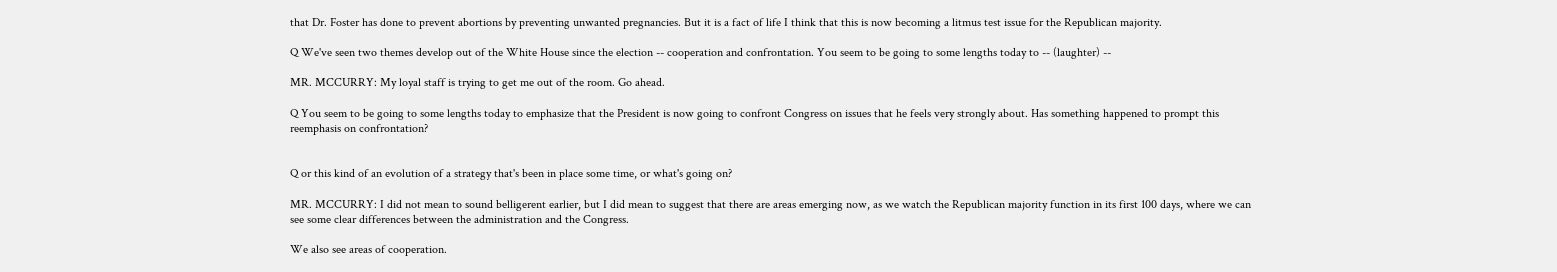that Dr. Foster has done to prevent abortions by preventing unwanted pregnancies. But it is a fact of life I think that this is now becoming a litmus test issue for the Republican majority.

Q We've seen two themes develop out of the White House since the election -- cooperation and confrontation. You seem to be going to some lengths today to -- (laughter) --

MR. MCCURRY: My loyal staff is trying to get me out of the room. Go ahead.

Q You seem to be going to some lengths today to emphasize that the President is now going to confront Congress on issues that he feels very strongly about. Has something happened to prompt this reemphasis on confrontation?


Q or this kind of an evolution of a strategy that's been in place some time, or what's going on?

MR. MCCURRY: I did not mean to sound belligerent earlier, but I did mean to suggest that there are areas emerging now, as we watch the Republican majority function in its first 100 days, where we can see some clear differences between the administration and the Congress.

We also see areas of cooperation.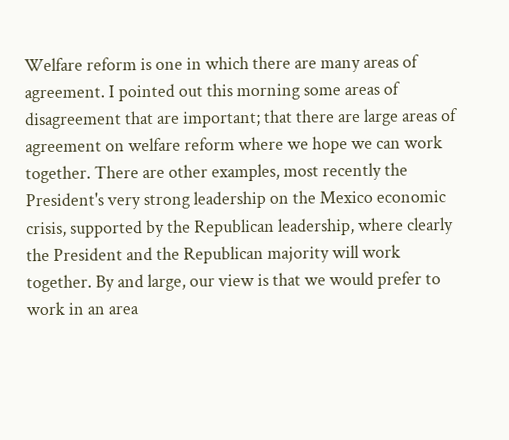Welfare reform is one in which there are many areas of agreement. I pointed out this morning some areas of disagreement that are important; that there are large areas of agreement on welfare reform where we hope we can work together. There are other examples, most recently the President's very strong leadership on the Mexico economic crisis, supported by the Republican leadership, where clearly the President and the Republican majority will work together. By and large, our view is that we would prefer to work in an area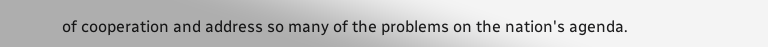of cooperation and address so many of the problems on the nation's agenda.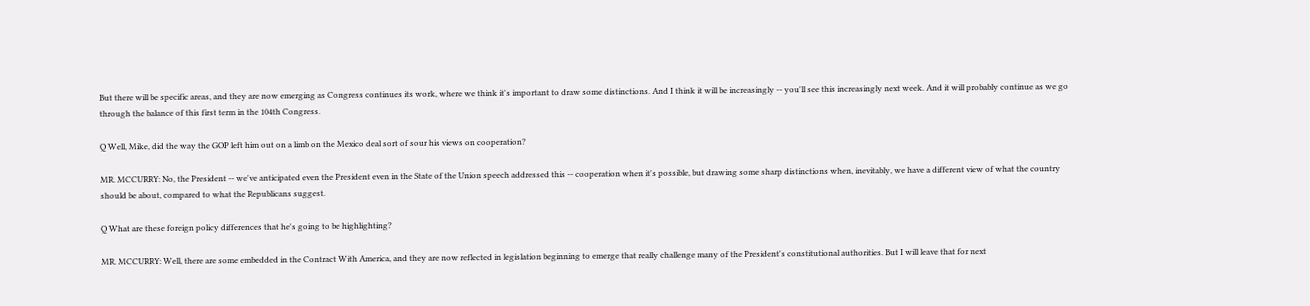But there will be specific areas, and they are now emerging as Congress continues its work, where we think it's important to draw some distinctions. And I think it will be increasingly -- you'll see this increasingly next week. And it will probably continue as we go through the balance of this first term in the 104th Congress.

Q Well, Mike, did the way the GOP left him out on a limb on the Mexico deal sort of sour his views on cooperation?

MR. MCCURRY: No, the President -- we've anticipated even the President even in the State of the Union speech addressed this -- cooperation when it's possible, but drawing some sharp distinctions when, inevitably, we have a different view of what the country should be about, compared to what the Republicans suggest.

Q What are these foreign policy differences that he's going to be highlighting?

MR. MCCURRY: Well, there are some embedded in the Contract With America, and they are now reflected in legislation beginning to emerge that really challenge many of the President's constitutional authorities. But I will leave that for next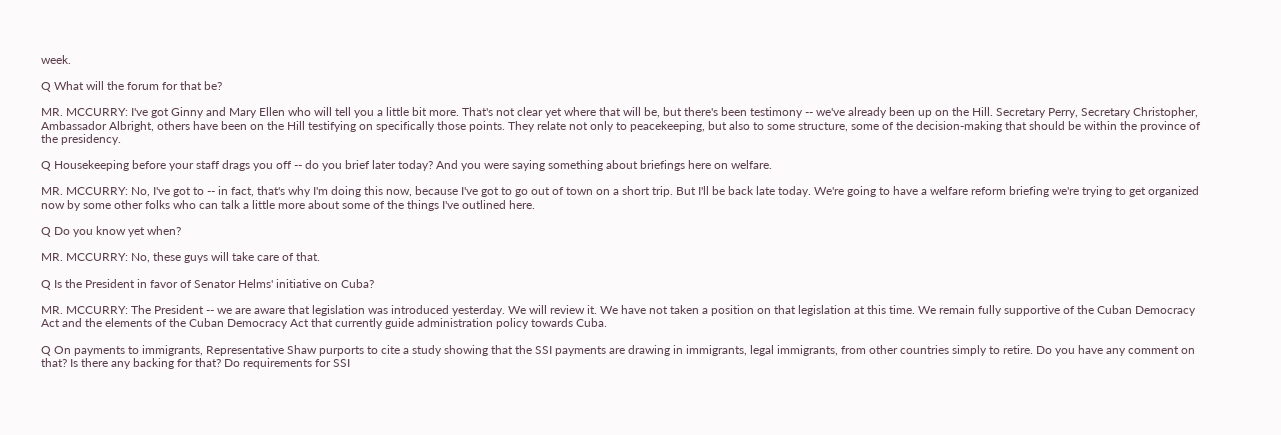week.

Q What will the forum for that be?

MR. MCCURRY: I've got Ginny and Mary Ellen who will tell you a little bit more. That's not clear yet where that will be, but there's been testimony -- we've already been up on the Hill. Secretary Perry, Secretary Christopher, Ambassador Albright, others have been on the Hill testifying on specifically those points. They relate not only to peacekeeping, but also to some structure, some of the decision-making that should be within the province of the presidency.

Q Housekeeping before your staff drags you off -- do you brief later today? And you were saying something about briefings here on welfare.

MR. MCCURRY: No, I've got to -- in fact, that's why I'm doing this now, because I've got to go out of town on a short trip. But I'll be back late today. We're going to have a welfare reform briefing we're trying to get organized now by some other folks who can talk a little more about some of the things I've outlined here.

Q Do you know yet when?

MR. MCCURRY: No, these guys will take care of that.

Q Is the President in favor of Senator Helms' initiative on Cuba?

MR. MCCURRY: The President -- we are aware that legislation was introduced yesterday. We will review it. We have not taken a position on that legislation at this time. We remain fully supportive of the Cuban Democracy Act and the elements of the Cuban Democracy Act that currently guide administration policy towards Cuba.

Q On payments to immigrants, Representative Shaw purports to cite a study showing that the SSI payments are drawing in immigrants, legal immigrants, from other countries simply to retire. Do you have any comment on that? Is there any backing for that? Do requirements for SSI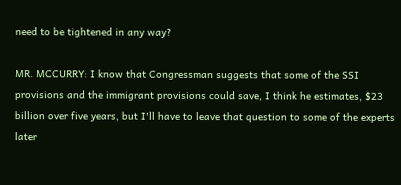need to be tightened in any way?

MR. MCCURRY: I know that Congressman suggests that some of the SSI provisions and the immigrant provisions could save, I think he estimates, $23 billion over five years, but I'll have to leave that question to some of the experts later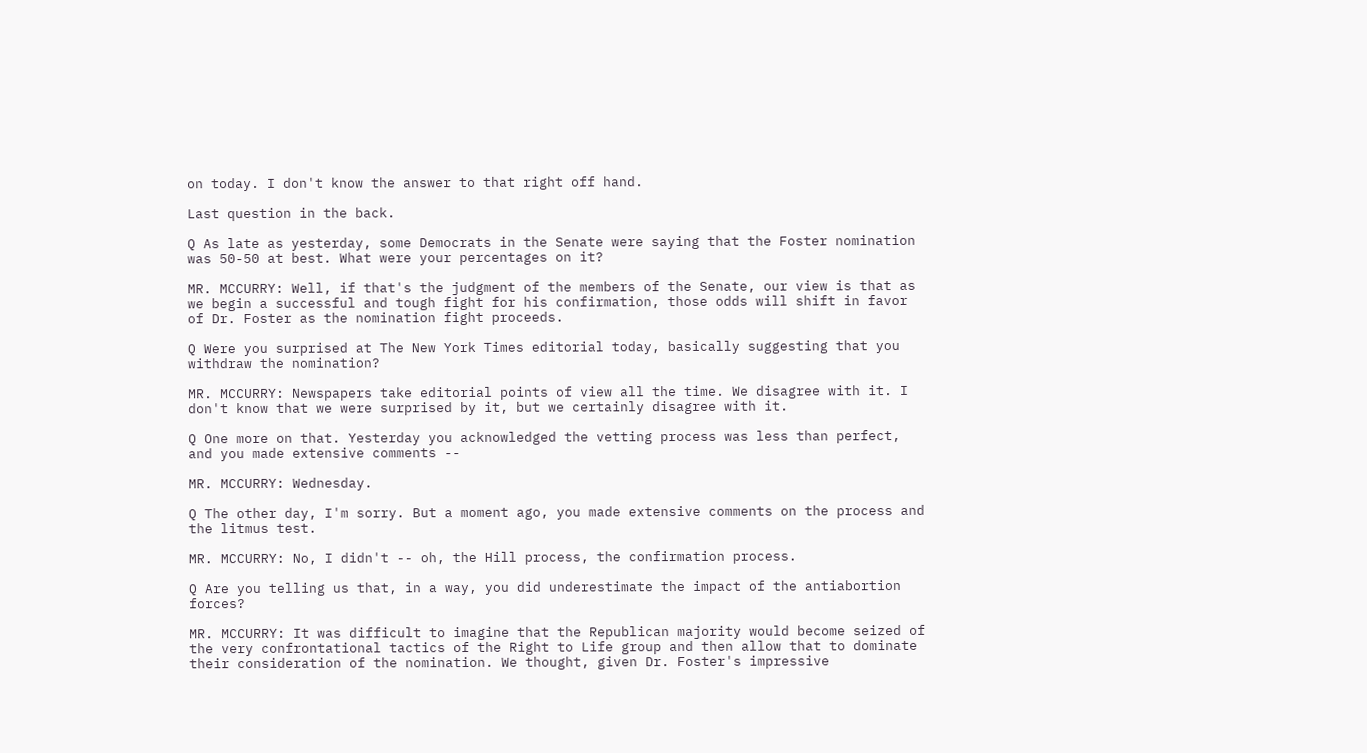on today. I don't know the answer to that right off hand.

Last question in the back.

Q As late as yesterday, some Democrats in the Senate were saying that the Foster nomination was 50-50 at best. What were your percentages on it?

MR. MCCURRY: Well, if that's the judgment of the members of the Senate, our view is that as we begin a successful and tough fight for his confirmation, those odds will shift in favor of Dr. Foster as the nomination fight proceeds.

Q Were you surprised at The New York Times editorial today, basically suggesting that you withdraw the nomination?

MR. MCCURRY: Newspapers take editorial points of view all the time. We disagree with it. I don't know that we were surprised by it, but we certainly disagree with it.

Q One more on that. Yesterday you acknowledged the vetting process was less than perfect, and you made extensive comments --

MR. MCCURRY: Wednesday.

Q The other day, I'm sorry. But a moment ago, you made extensive comments on the process and the litmus test.

MR. MCCURRY: No, I didn't -- oh, the Hill process, the confirmation process.

Q Are you telling us that, in a way, you did underestimate the impact of the antiabortion forces?

MR. MCCURRY: It was difficult to imagine that the Republican majority would become seized of the very confrontational tactics of the Right to Life group and then allow that to dominate their consideration of the nomination. We thought, given Dr. Foster's impressive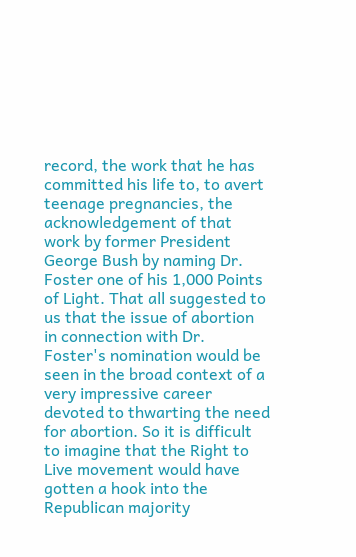record, the work that he has committed his life to, to avert teenage pregnancies, the acknowledgement of that work by former President George Bush by naming Dr. Foster one of his 1,000 Points of Light. That all suggested to us that the issue of abortion in connection with Dr. Foster's nomination would be seen in the broad context of a very impressive career devoted to thwarting the need for abortion. So it is difficult to imagine that the Right to Live movement would have gotten a hook into the Republican majority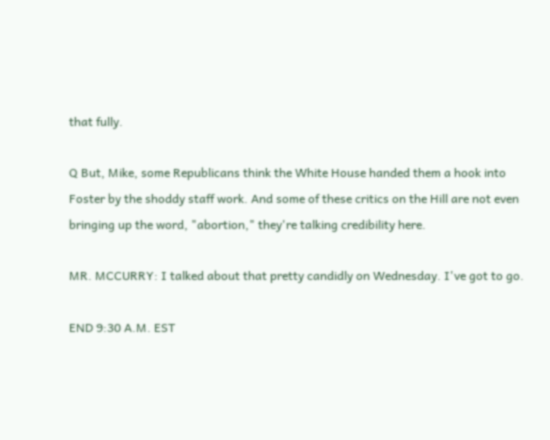that fully.

Q But, Mike, some Republicans think the White House handed them a hook into Foster by the shoddy staff work. And some of these critics on the Hill are not even bringing up the word, "abortion," they're talking credibility here.

MR. MCCURRY: I talked about that pretty candidly on Wednesday. I've got to go.

END 9:30 A.M. EST